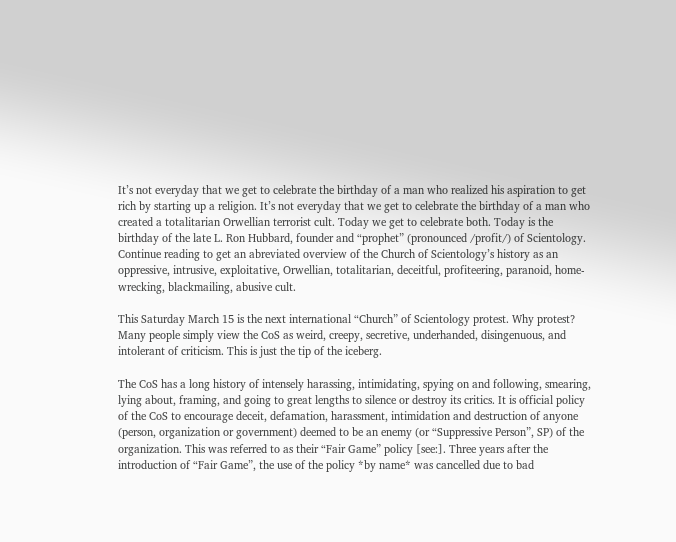It’s not everyday that we get to celebrate the birthday of a man who realized his aspiration to get rich by starting up a religion. It’s not everyday that we get to celebrate the birthday of a man who created a totalitarian Orwellian terrorist cult. Today we get to celebrate both. Today is the birthday of the late L. Ron Hubbard, founder and “prophet” (pronounced /profit/) of Scientology. Continue reading to get an abreviated overview of the Church of Scientology’s history as an oppressive, intrusive, exploitative, Orwellian, totalitarian, deceitful, profiteering, paranoid, home-wrecking, blackmailing, abusive cult.

This Saturday March 15 is the next international “Church” of Scientology protest. Why protest? Many people simply view the CoS as weird, creepy, secretive, underhanded, disingenuous, and intolerant of criticism. This is just the tip of the iceberg.

The CoS has a long history of intensely harassing, intimidating, spying on and following, smearing, lying about, framing, and going to great lengths to silence or destroy its critics. It is official policy of the CoS to encourage deceit, defamation, harassment, intimidation and destruction of anyone (person, organization or government) deemed to be an enemy (or “Suppressive Person”, SP) of the organization. This was referred to as their “Fair Game” policy [see:]. Three years after the introduction of “Fair Game”, the use of the policy *by name* was cancelled due to bad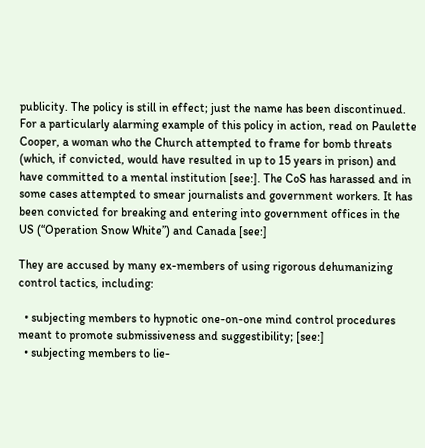publicity. The policy is still in effect; just the name has been discontinued. For a particularly alarming example of this policy in action, read on Paulette Cooper, a woman who the Church attempted to frame for bomb threats (which, if convicted, would have resulted in up to 15 years in prison) and have committed to a mental institution [see:]. The CoS has harassed and in some cases attempted to smear journalists and government workers. It has been convicted for breaking and entering into government offices in the US (“Operation Snow White”) and Canada [see:]

They are accused by many ex-members of using rigorous dehumanizing control tactics, including:

  • subjecting members to hypnotic one-on-one mind control procedures meant to promote submissiveness and suggestibility; [see:]
  • subjecting members to lie-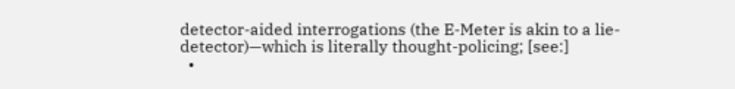detector-aided interrogations (the E-Meter is akin to a lie-detector)—which is literally thought-policing; [see:]
  •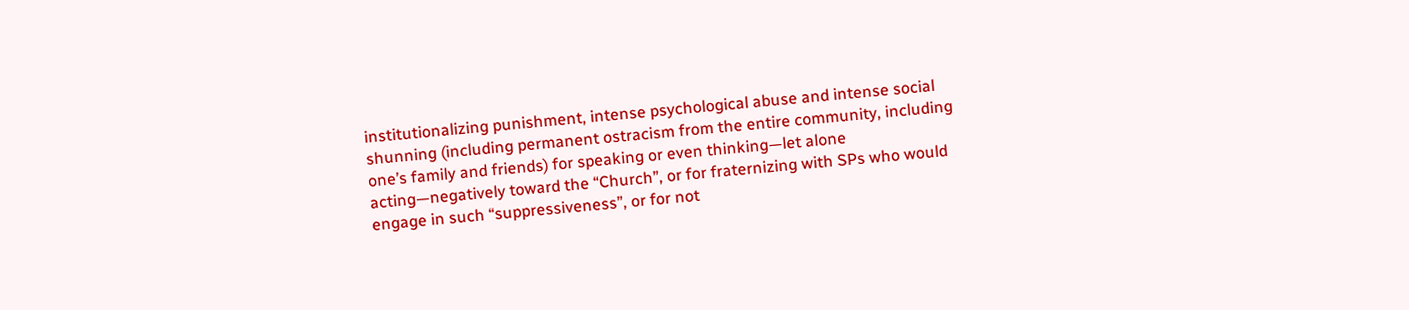institutionalizing punishment, intense psychological abuse and intense social shunning (including permanent ostracism from the entire community, including one’s family and friends) for speaking or even thinking—let alone acting—negatively toward the “Church”, or for fraternizing with SPs who would engage in such “suppressiveness”, or for not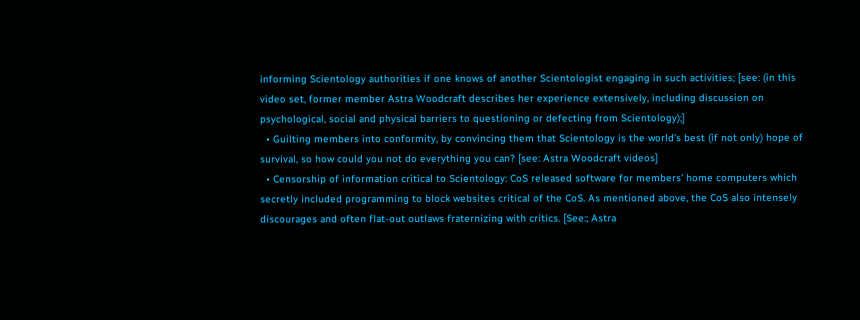informing Scientology authorities if one knows of another Scientologist engaging in such activities; [see: (in this video set, former member Astra Woodcraft describes her experience extensively, including discussion on psychological, social and physical barriers to questioning or defecting from Scientology);]
  • Guilting members into conformity, by convincing them that Scientology is the world’s best (if not only) hope of survival, so how could you not do everything you can? [see: Astra Woodcraft videos]
  • Censorship of information critical to Scientology: CoS released software for members’ home computers which secretly included programming to block websites critical of the CoS. As mentioned above, the CoS also intensely discourages and often flat-out outlaws fraternizing with critics. [See:; Astra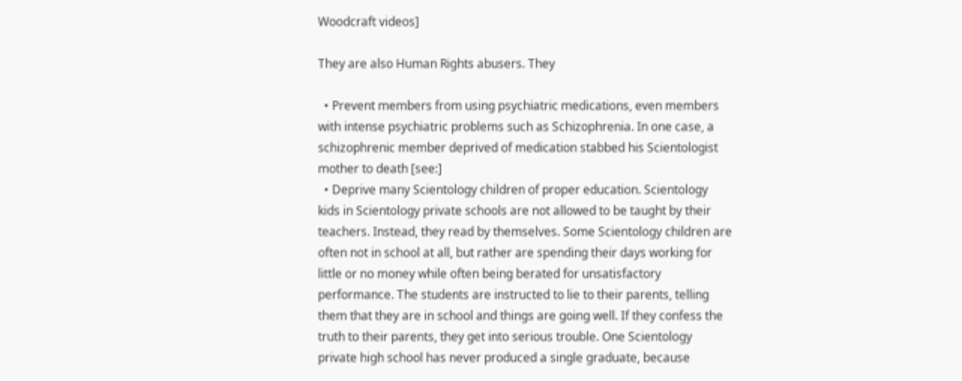Woodcraft videos]

They are also Human Rights abusers. They

  • Prevent members from using psychiatric medications, even members with intense psychiatric problems such as Schizophrenia. In one case, a schizophrenic member deprived of medication stabbed his Scientologist mother to death [see:]
  • Deprive many Scientology children of proper education. Scientology kids in Scientology private schools are not allowed to be taught by their teachers. Instead, they read by themselves. Some Scientology children are often not in school at all, but rather are spending their days working for little or no money while often being berated for unsatisfactory performance. The students are instructed to lie to their parents, telling them that they are in school and things are going well. If they confess the truth to their parents, they get into serious trouble. One Scientology private high school has never produced a single graduate, because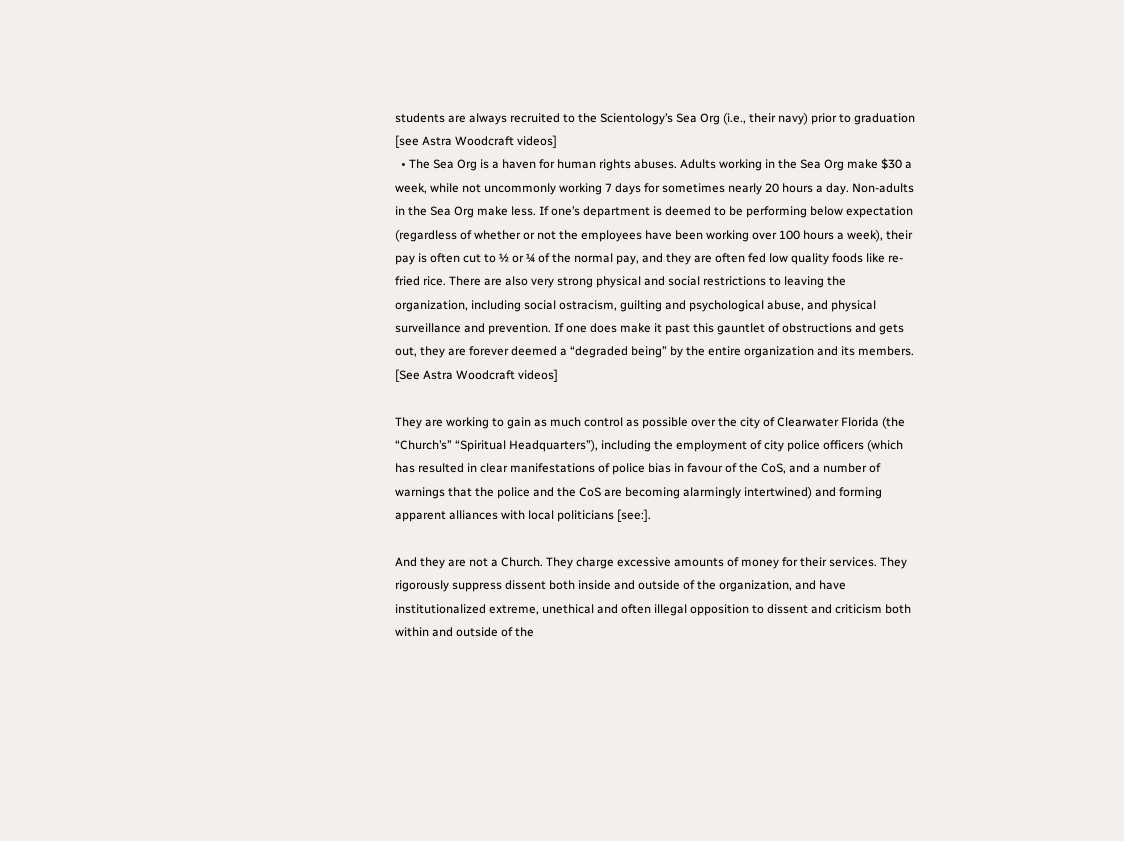students are always recruited to the Scientology’s Sea Org (i.e., their navy) prior to graduation [see Astra Woodcraft videos]
  • The Sea Org is a haven for human rights abuses. Adults working in the Sea Org make $30 a week, while not uncommonly working 7 days for sometimes nearly 20 hours a day. Non-adults in the Sea Org make less. If one’s department is deemed to be performing below expectation (regardless of whether or not the employees have been working over 100 hours a week), their pay is often cut to ½ or ¼ of the normal pay, and they are often fed low quality foods like re-fried rice. There are also very strong physical and social restrictions to leaving the organization, including social ostracism, guilting and psychological abuse, and physical surveillance and prevention. If one does make it past this gauntlet of obstructions and gets out, they are forever deemed a “degraded being” by the entire organization and its members. [See Astra Woodcraft videos]

They are working to gain as much control as possible over the city of Clearwater Florida (the “Church’s” “Spiritual Headquarters”), including the employment of city police officers (which has resulted in clear manifestations of police bias in favour of the CoS, and a number of warnings that the police and the CoS are becoming alarmingly intertwined) and forming apparent alliances with local politicians [see:].

And they are not a Church. They charge excessive amounts of money for their services. They rigorously suppress dissent both inside and outside of the organization, and have institutionalized extreme, unethical and often illegal opposition to dissent and criticism both within and outside of the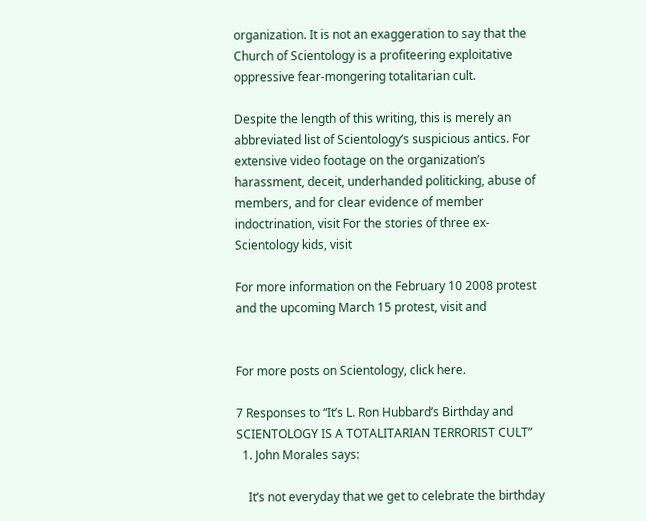organization. It is not an exaggeration to say that the Church of Scientology is a profiteering exploitative oppressive fear-mongering totalitarian cult.

Despite the length of this writing, this is merely an abbreviated list of Scientology’s suspicious antics. For extensive video footage on the organization’s harassment, deceit, underhanded politicking, abuse of members, and for clear evidence of member indoctrination, visit For the stories of three ex-Scientology kids, visit

For more information on the February 10 2008 protest and the upcoming March 15 protest, visit and


For more posts on Scientology, click here.

7 Responses to “It’s L. Ron Hubbard’s Birthday and SCIENTOLOGY IS A TOTALITARIAN TERRORIST CULT”
  1. John Morales says:

    It’s not everyday that we get to celebrate the birthday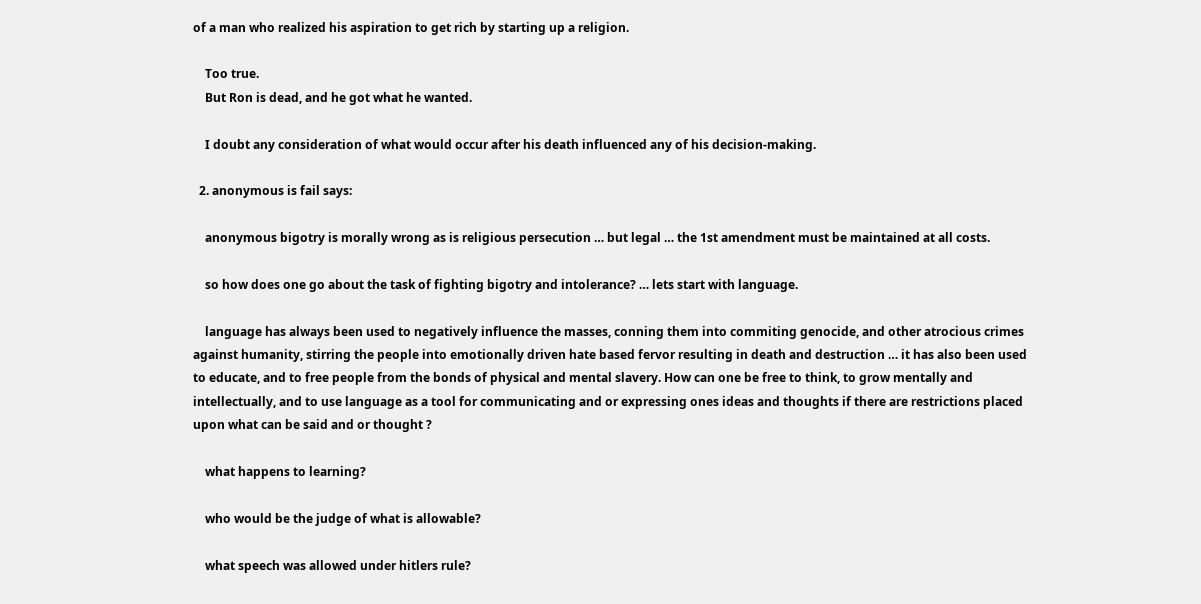of a man who realized his aspiration to get rich by starting up a religion.

    Too true.
    But Ron is dead, and he got what he wanted.

    I doubt any consideration of what would occur after his death influenced any of his decision-making.

  2. anonymous is fail says:

    anonymous bigotry is morally wrong as is religious persecution … but legal … the 1st amendment must be maintained at all costs.

    so how does one go about the task of fighting bigotry and intolerance? … lets start with language.

    language has always been used to negatively influence the masses, conning them into commiting genocide, and other atrocious crimes against humanity, stirring the people into emotionally driven hate based fervor resulting in death and destruction … it has also been used to educate, and to free people from the bonds of physical and mental slavery. How can one be free to think, to grow mentally and intellectually, and to use language as a tool for communicating and or expressing ones ideas and thoughts if there are restrictions placed upon what can be said and or thought ?

    what happens to learning?

    who would be the judge of what is allowable?

    what speech was allowed under hitlers rule?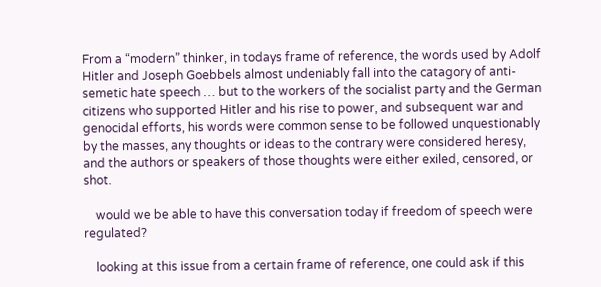From a “modern” thinker, in todays frame of reference, the words used by Adolf Hitler and Joseph Goebbels almost undeniably fall into the catagory of anti-semetic hate speech … but to the workers of the socialist party and the German citizens who supported Hitler and his rise to power, and subsequent war and genocidal efforts, his words were common sense to be followed unquestionably by the masses, any thoughts or ideas to the contrary were considered heresy, and the authors or speakers of those thoughts were either exiled, censored, or shot.

    would we be able to have this conversation today if freedom of speech were regulated?

    looking at this issue from a certain frame of reference, one could ask if this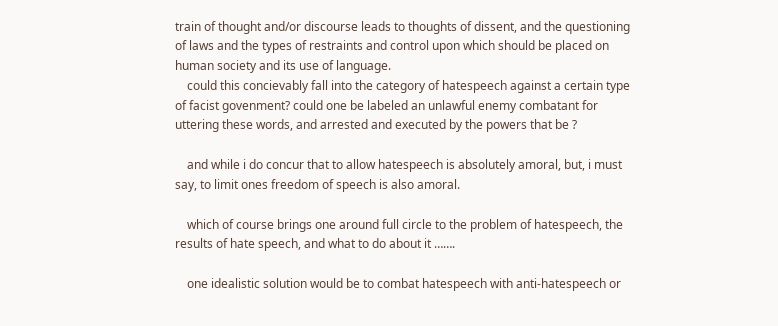train of thought and/or discourse leads to thoughts of dissent, and the questioning of laws and the types of restraints and control upon which should be placed on human society and its use of language.
    could this concievably fall into the category of hatespeech against a certain type of facist govenment? could one be labeled an unlawful enemy combatant for uttering these words, and arrested and executed by the powers that be ?

    and while i do concur that to allow hatespeech is absolutely amoral, but, i must say, to limit ones freedom of speech is also amoral.

    which of course brings one around full circle to the problem of hatespeech, the results of hate speech, and what to do about it …….

    one idealistic solution would be to combat hatespeech with anti-hatespeech or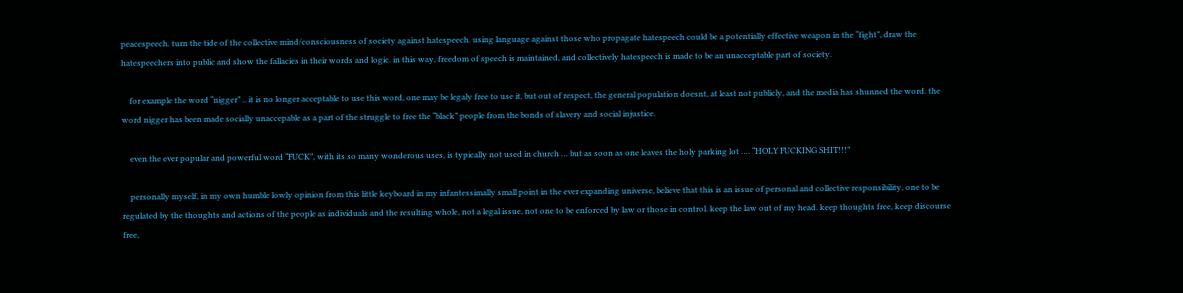peacespeech. turn the tide of the collective mind/consciousness of society against hatespeech. using language against those who propagate hatespeech could be a potentially effective weapon in the “fight”, draw the hatespeechers into public and show the fallacies in their words and logic. in this way, freedom of speech is maintained, and collectively hatespeech is made to be an unacceptable part of society.

    for example the word “nigger” .. it is no longer acceptable to use this word, one may be legaly free to use it, but out of respect, the general population doesnt, at least not publicly, and the media has shunned the word. the word nigger has been made socially unaccepable as a part of the struggle to free the “black” people from the bonds of slavery and social injustice.

    even the ever popular and powerful word “FUCK”, with its so many wonderous uses, is typically not used in church … but as soon as one leaves the holy parking lot …. “HOLY FUCKING SHIT!!!”

    personally myself, in my own humble lowly opinion from this little keyboard in my infantessimally small point in the ever expanding universe, believe that this is an issue of personal and collective responsibility, one to be regulated by the thoughts and actions of the people as individuals and the resulting whole, not a legal issue, not one to be enforced by law or those in control. keep the law out of my head. keep thoughts free, keep discourse free,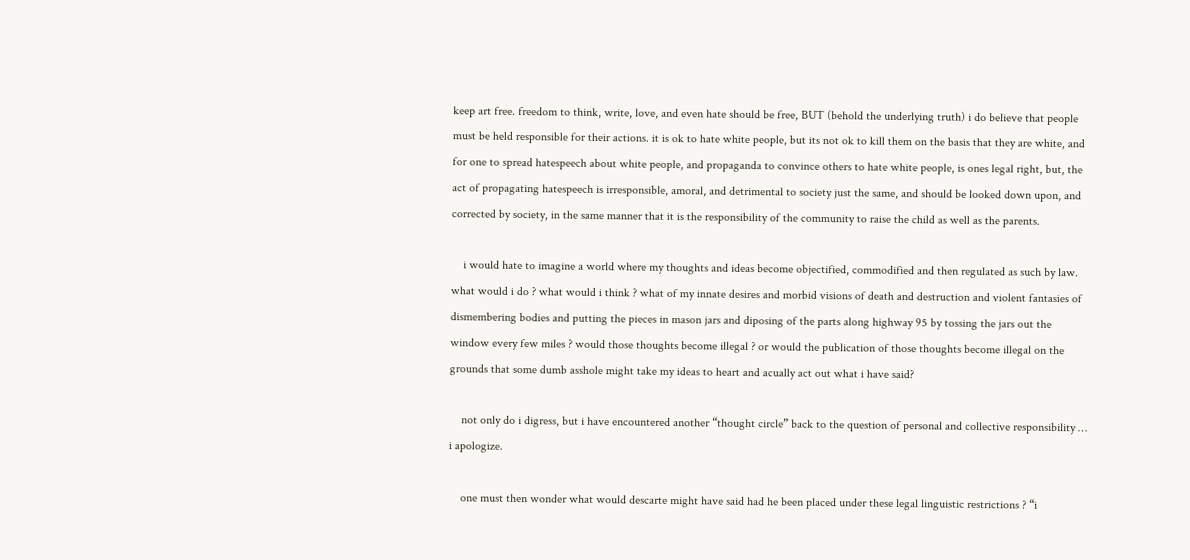keep art free. freedom to think, write, love, and even hate should be free, BUT (behold the underlying truth) i do believe that people must be held responsible for their actions. it is ok to hate white people, but its not ok to kill them on the basis that they are white, and for one to spread hatespeech about white people, and propaganda to convince others to hate white people, is ones legal right, but, the act of propagating hatespeech is irresponsible, amoral, and detrimental to society just the same, and should be looked down upon, and corrected by society, in the same manner that it is the responsibility of the community to raise the child as well as the parents.

    i would hate to imagine a world where my thoughts and ideas become objectified, commodified and then regulated as such by law. what would i do ? what would i think ? what of my innate desires and morbid visions of death and destruction and violent fantasies of dismembering bodies and putting the pieces in mason jars and diposing of the parts along highway 95 by tossing the jars out the window every few miles ? would those thoughts become illegal ? or would the publication of those thoughts become illegal on the grounds that some dumb asshole might take my ideas to heart and acually act out what i have said?

    not only do i digress, but i have encountered another “thought circle” back to the question of personal and collective responsibility … i apologize.

    one must then wonder what would descarte might have said had he been placed under these legal linguistic restrictions ? “i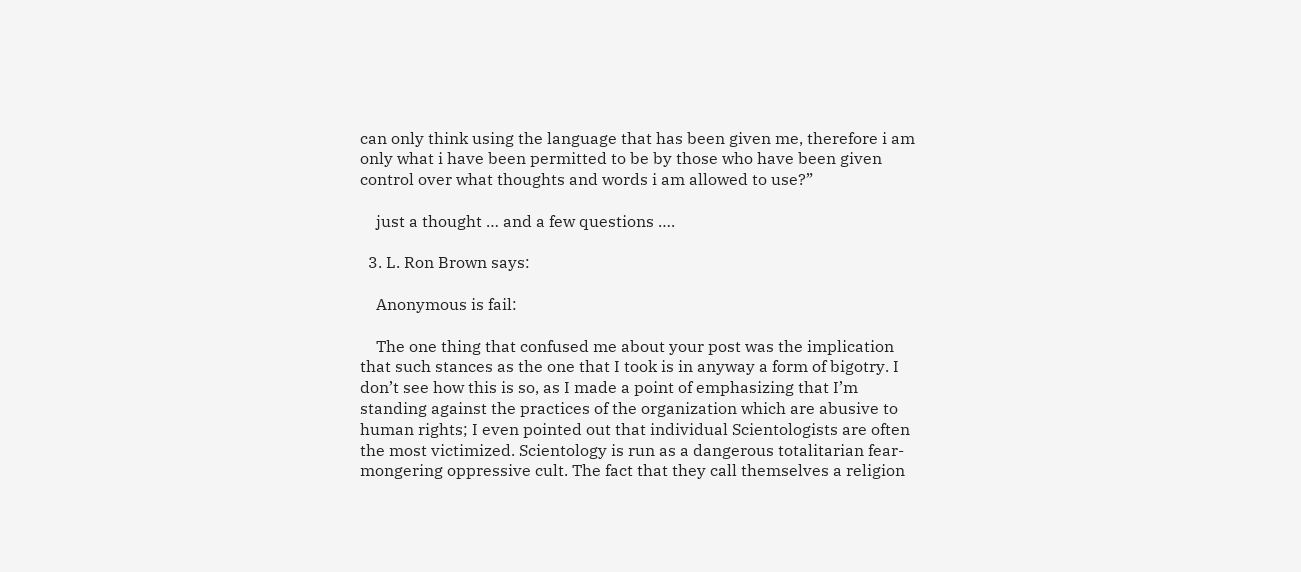can only think using the language that has been given me, therefore i am only what i have been permitted to be by those who have been given control over what thoughts and words i am allowed to use?”

    just a thought … and a few questions ….

  3. L. Ron Brown says:

    Anonymous is fail:

    The one thing that confused me about your post was the implication that such stances as the one that I took is in anyway a form of bigotry. I don’t see how this is so, as I made a point of emphasizing that I’m standing against the practices of the organization which are abusive to human rights; I even pointed out that individual Scientologists are often the most victimized. Scientology is run as a dangerous totalitarian fear-mongering oppressive cult. The fact that they call themselves a religion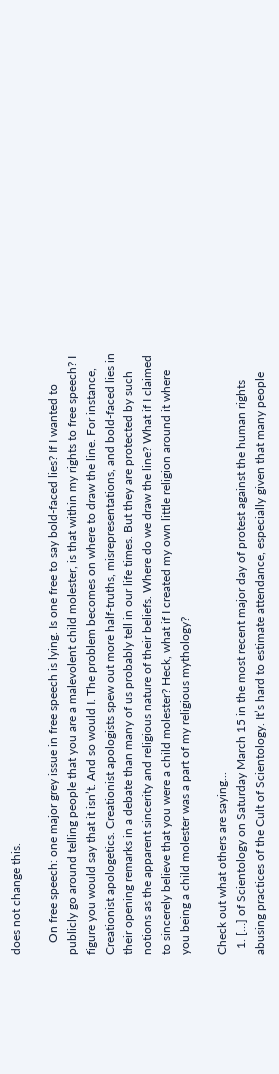does not change this.

    On free speech: one major grey issue in free speech is lying. Is one free to say bold-faced lies? If I wanted to publicly go around telling people that you are a malevolent child molester, is that within my rights to free speech? I figure you would say that it isn’t. And so would I. The problem becomes on where to draw the line. For instance, Creationist apologetics. Creationist apologists spew out more half-truths, misrepresentations, and bold-faced lies in their opening remarks in a debate than many of us probably tell in our life times. But they are protected by such notions as the apparent sincerity and religious nature of their beliefs. Where do we draw the line? What if I claimed to sincerely believe that you were a child molester? Heck, what if I created my own little religion around it where you being a child molester was a part of my religious mythology?

Check out what others are saying...
  1. […] of Scientology on Saturday March 15 in the most recent major day of protest against the human rights abusing practices of the Cult of Scientology. It’s hard to estimate attendance, especially given that many people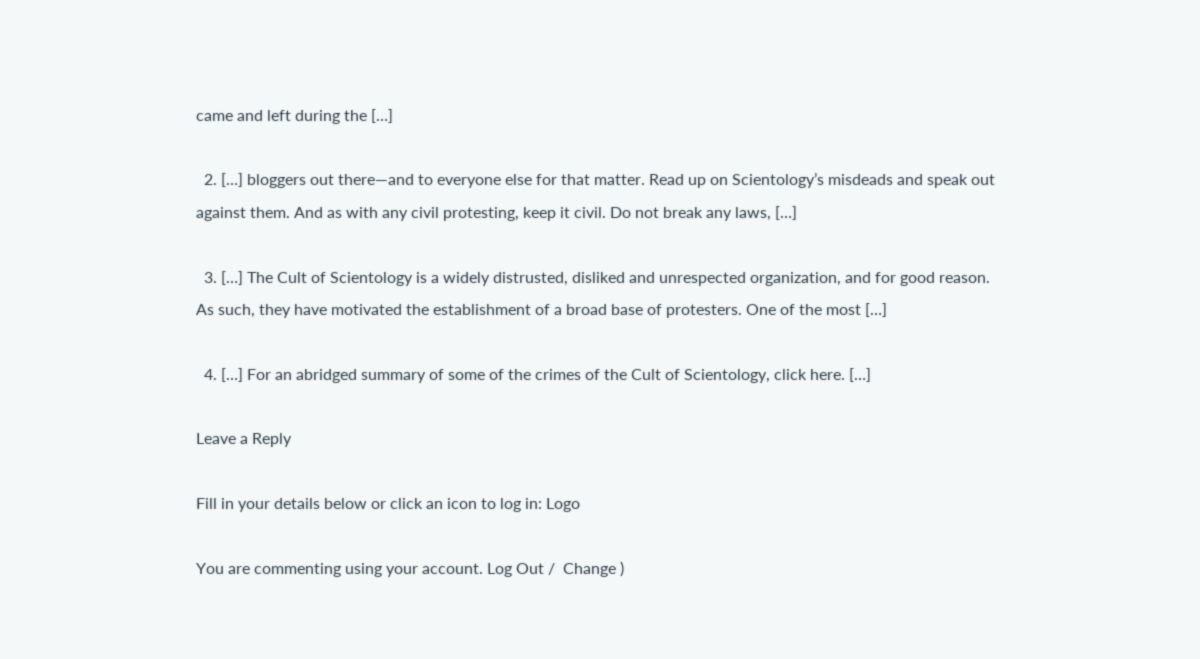came and left during the […]

  2. […] bloggers out there—and to everyone else for that matter. Read up on Scientology’s misdeads and speak out against them. And as with any civil protesting, keep it civil. Do not break any laws, […]

  3. […] The Cult of Scientology is a widely distrusted, disliked and unrespected organization, and for good reason. As such, they have motivated the establishment of a broad base of protesters. One of the most […]

  4. […] For an abridged summary of some of the crimes of the Cult of Scientology, click here. […]

Leave a Reply

Fill in your details below or click an icon to log in: Logo

You are commenting using your account. Log Out /  Change )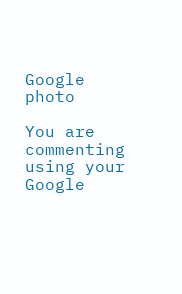Google photo

You are commenting using your Google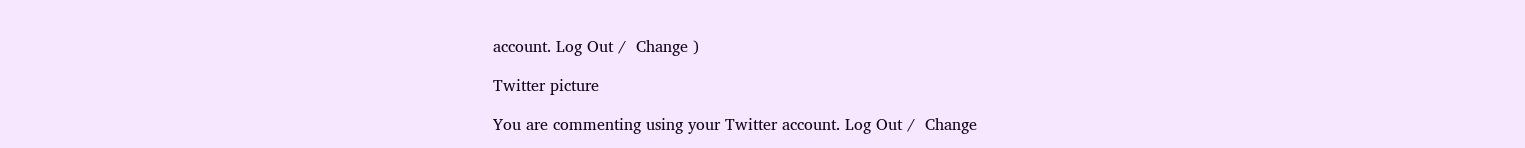account. Log Out /  Change )

Twitter picture

You are commenting using your Twitter account. Log Out /  Change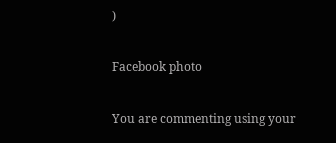)

Facebook photo

You are commenting using your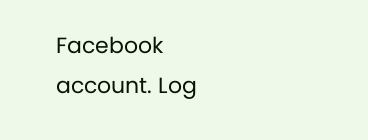Facebook account. Log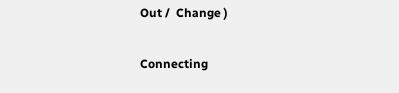Out /  Change )

Connecting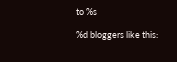to %s

%d bloggers like this: